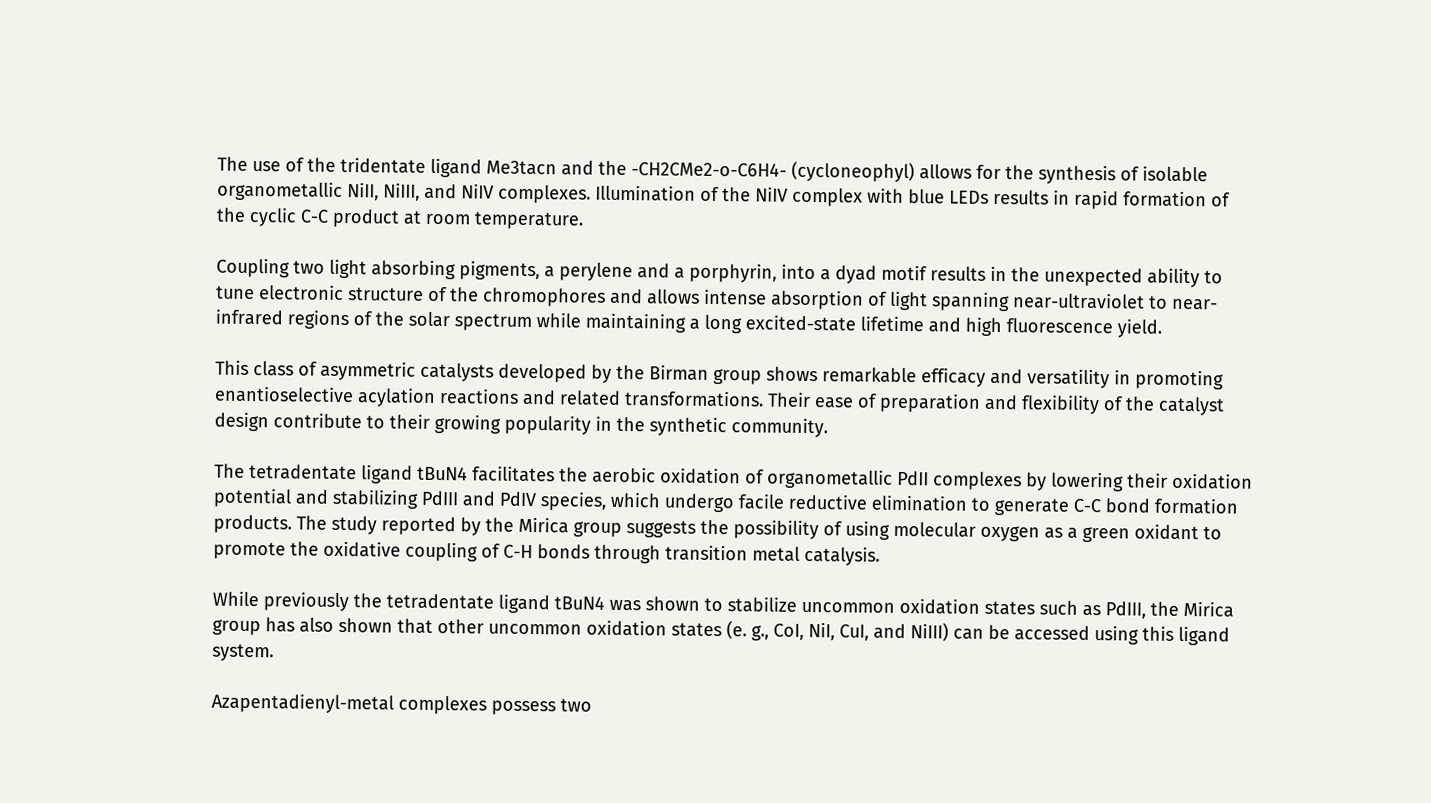The use of the tridentate ligand Me3tacn and the -CH2CMe2-o-C6H4- (cycloneophyl) allows for the synthesis of isolable organometallic NiII, NiIII, and NiIV complexes. Illumination of the NiIV complex with blue LEDs results in rapid formation of the cyclic C-C product at room temperature.

Coupling two light absorbing pigments, a perylene and a porphyrin, into a dyad motif results in the unexpected ability to tune electronic structure of the chromophores and allows intense absorption of light spanning near-ultraviolet to near-infrared regions of the solar spectrum while maintaining a long excited-state lifetime and high fluorescence yield.

This class of asymmetric catalysts developed by the Birman group shows remarkable efficacy and versatility in promoting enantioselective acylation reactions and related transformations. Their ease of preparation and flexibility of the catalyst design contribute to their growing popularity in the synthetic community.

The tetradentate ligand tBuN4 facilitates the aerobic oxidation of organometallic PdII complexes by lowering their oxidation potential and stabilizing PdIII and PdIV species, which undergo facile reductive elimination to generate C-C bond formation products. The study reported by the Mirica group suggests the possibility of using molecular oxygen as a green oxidant to promote the oxidative coupling of C-H bonds through transition metal catalysis.

While previously the tetradentate ligand tBuN4 was shown to stabilize uncommon oxidation states such as PdIII, the Mirica group has also shown that other uncommon oxidation states (e. g., CoI, NiI, CuI, and NiIII) can be accessed using this ligand system.

Azapentadienyl-metal complexes possess two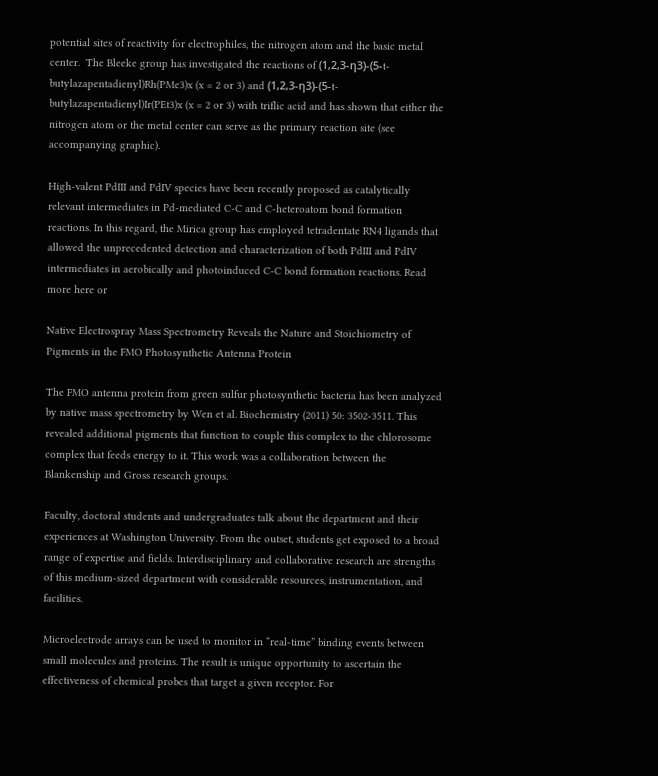potential sites of reactivity for electrophiles, the nitrogen atom and the basic metal center.  The Bleeke group has investigated the reactions of (1,2,3-η3)-(5-t-butylazapentadienyl)Rh(PMe3)x (x = 2 or 3) and (1,2,3-η3)-(5-t-butylazapentadienyl)Ir(PEt3)x (x = 2 or 3) with triflic acid and has shown that either the nitrogen atom or the metal center can serve as the primary reaction site (see accompanying graphic).

High-valent PdIII and PdIV species have been recently proposed as catalytically relevant intermediates in Pd-mediated C-C and C-heteroatom bond formation reactions. In this regard, the Mirica group has employed tetradentate RN4 ligands that allowed the unprecedented detection and characterization of both PdIII and PdIV intermediates in aerobically and photoinduced C-C bond formation reactions. Read more here or

Native Electrospray Mass Spectrometry Reveals the Nature and Stoichiometry of Pigments in the FMO Photosynthetic Antenna Protein

The FMO antenna protein from green sulfur photosynthetic bacteria has been analyzed by native mass spectrometry by Wen et al. Biochemistry (2011) 50: 3502-3511. This revealed additional pigments that function to couple this complex to the chlorosome complex that feeds energy to it. This work was a collaboration between the Blankenship and Gross research groups.

Faculty, doctoral students and undergraduates talk about the department and their experiences at Washington University. From the outset, students get exposed to a broad range of expertise and fields. Interdisciplinary and collaborative research are strengths of this medium-sized department with considerable resources, instrumentation, and facilities.

Microelectrode arrays can be used to monitor in “real-time” binding events between small molecules and proteins. The result is unique opportunity to ascertain the effectiveness of chemical probes that target a given receptor. For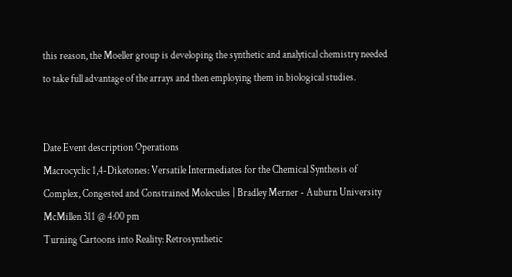this reason, the Moeller group is developing the synthetic and analytical chemistry needed to take full advantage of the arrays and then employing them in biological studies.


Date Event description Operations
Macrocyclic 1,4-Diketones: Versatile Intermediates for the Chemical Synthesis of Complex, Congested and Constrained Molecules | Bradley Merner - Auburn University
McMillen 311 @ 4:00 pm
Turning Cartoons into Reality: Retrosynthetic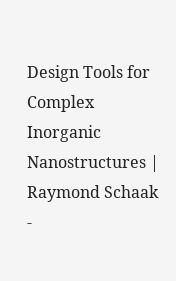Design Tools for Complex Inorganic Nanostructures | Raymond Schaak -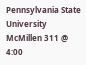Pennsylvania State University
McMillen 311 @ 4:00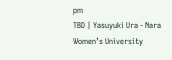pm
TBD | Yasuyuki Ura - Nara Women’s University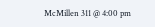McMillen 311 @ 4:00 pm